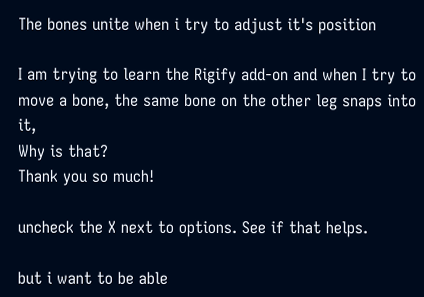The bones unite when i try to adjust it's position

I am trying to learn the Rigify add-on and when I try to move a bone, the same bone on the other leg snaps into it,
Why is that?
Thank you so much!

uncheck the X next to options. See if that helps.

but i want to be able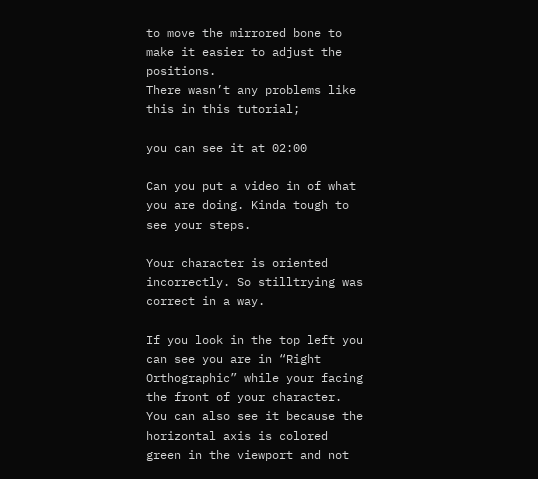to move the mirrored bone to make it easier to adjust the positions.
There wasn’t any problems like this in this tutorial;

you can see it at 02:00

Can you put a video in of what you are doing. Kinda tough to see your steps.

Your character is oriented incorrectly. So stilltrying was correct in a way.

If you look in the top left you can see you are in “Right Orthographic” while your facing the front of your character. You can also see it because the horizontal axis is colored green in the viewport and not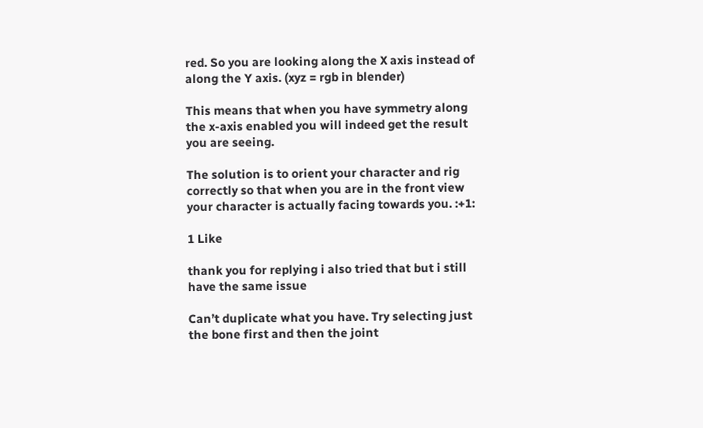red. So you are looking along the X axis instead of along the Y axis. (xyz = rgb in blender)

This means that when you have symmetry along the x-axis enabled you will indeed get the result you are seeing.

The solution is to orient your character and rig correctly so that when you are in the front view your character is actually facing towards you. :+1:

1 Like

thank you for replying i also tried that but i still have the same issue

Can’t duplicate what you have. Try selecting just the bone first and then the joint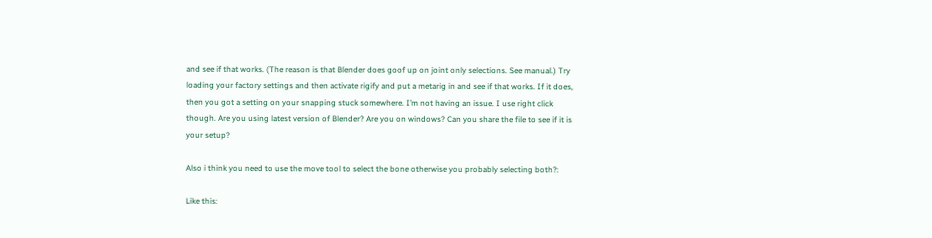and see if that works. (The reason is that Blender does goof up on joint only selections. See manual.) Try loading your factory settings and then activate rigify and put a metarig in and see if that works. If it does, then you got a setting on your snapping stuck somewhere. I’m not having an issue. I use right click though. Are you using latest version of Blender? Are you on windows? Can you share the file to see if it is your setup?

Also i think you need to use the move tool to select the bone otherwise you probably selecting both?:

Like this: